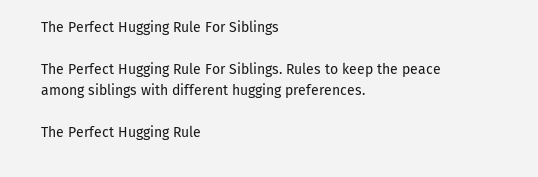The Perfect Hugging Rule For Siblings

The Perfect Hugging Rule For Siblings. Rules to keep the peace among siblings with different hugging preferences.

The Perfect Hugging Rule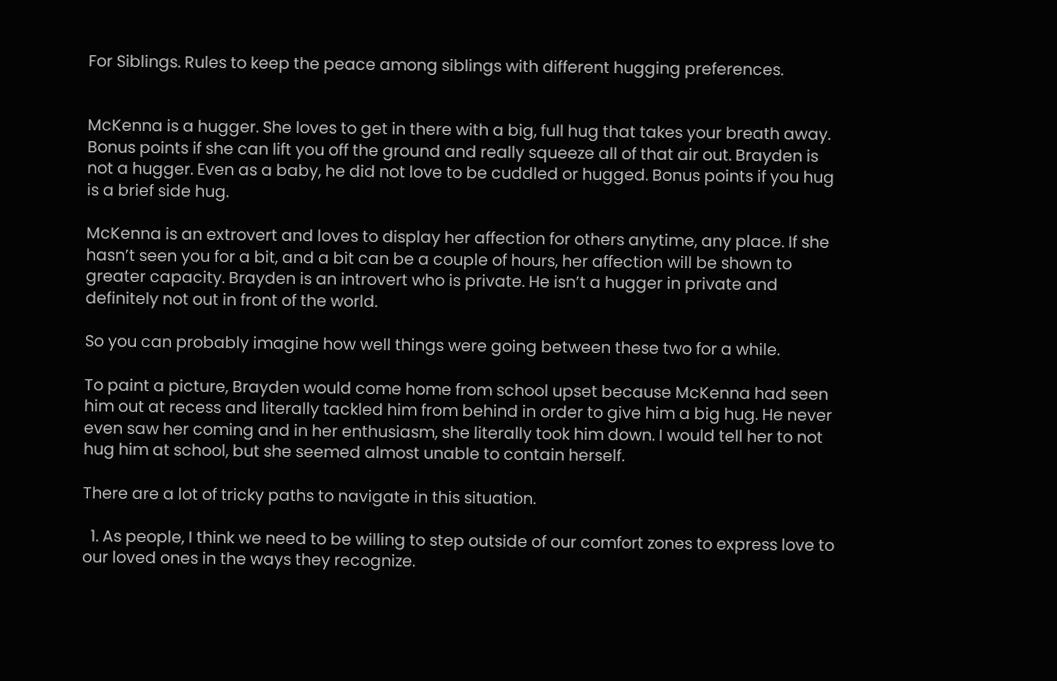For Siblings. Rules to keep the peace among siblings with different hugging preferences.


McKenna is a hugger. She loves to get in there with a big, full hug that takes your breath away. Bonus points if she can lift you off the ground and really squeeze all of that air out. Brayden is not a hugger. Even as a baby, he did not love to be cuddled or hugged. Bonus points if you hug is a brief side hug.

McKenna is an extrovert and loves to display her affection for others anytime, any place. If she hasn’t seen you for a bit, and a bit can be a couple of hours, her affection will be shown to greater capacity. Brayden is an introvert who is private. He isn’t a hugger in private and definitely not out in front of the world.

So you can probably imagine how well things were going between these two for a while.

To paint a picture, Brayden would come home from school upset because McKenna had seen him out at recess and literally tackled him from behind in order to give him a big hug. He never even saw her coming and in her enthusiasm, she literally took him down. I would tell her to not hug him at school, but she seemed almost unable to contain herself.

There are a lot of tricky paths to navigate in this situation.

  1. As people, I think we need to be willing to step outside of our comfort zones to express love to our loved ones in the ways they recognize.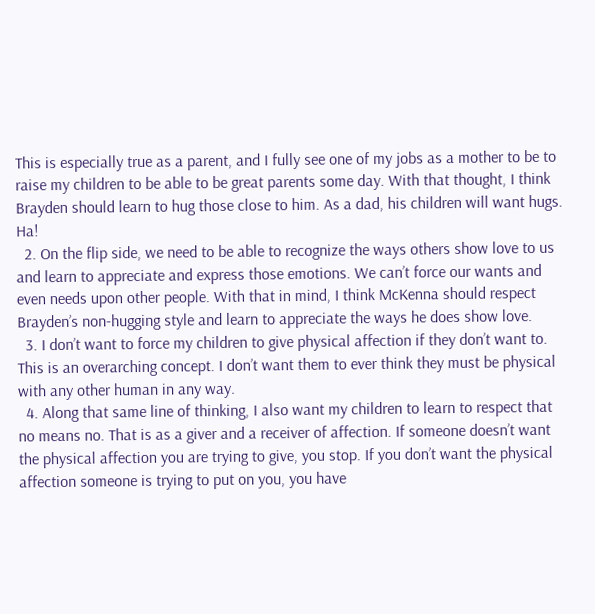This is especially true as a parent, and I fully see one of my jobs as a mother to be to raise my children to be able to be great parents some day. With that thought, I think Brayden should learn to hug those close to him. As a dad, his children will want hugs. Ha!
  2. On the flip side, we need to be able to recognize the ways others show love to us and learn to appreciate and express those emotions. We can’t force our wants and even needs upon other people. With that in mind, I think McKenna should respect Brayden’s non-hugging style and learn to appreciate the ways he does show love.
  3. I don’t want to force my children to give physical affection if they don’t want to. This is an overarching concept. I don’t want them to ever think they must be physical with any other human in any way.
  4. Along that same line of thinking, I also want my children to learn to respect that no means no. That is as a giver and a receiver of affection. If someone doesn’t want the physical affection you are trying to give, you stop. If you don’t want the physical affection someone is trying to put on you, you have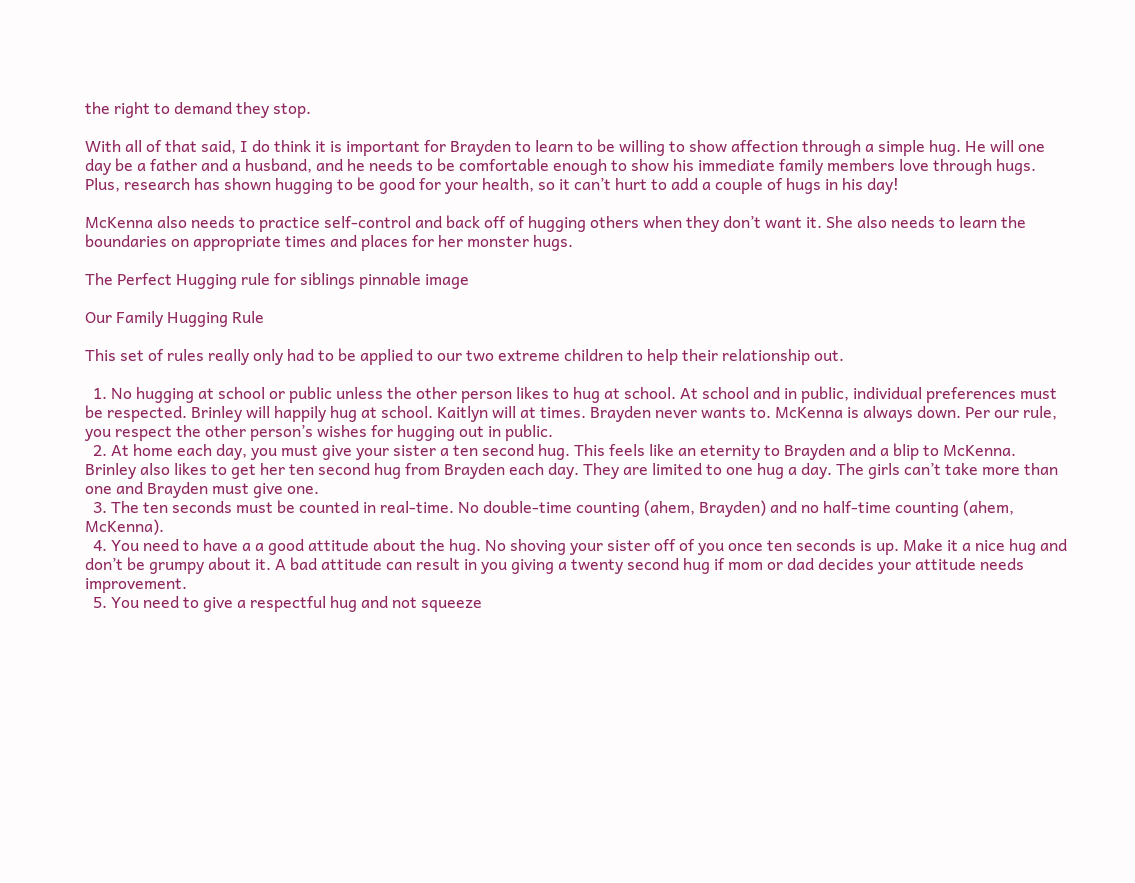the right to demand they stop.

With all of that said, I do think it is important for Brayden to learn to be willing to show affection through a simple hug. He will one day be a father and a husband, and he needs to be comfortable enough to show his immediate family members love through hugs. Plus, research has shown hugging to be good for your health, so it can’t hurt to add a couple of hugs in his day!

McKenna also needs to practice self-control and back off of hugging others when they don’t want it. She also needs to learn the boundaries on appropriate times and places for her monster hugs.

The Perfect Hugging rule for siblings pinnable image

Our Family Hugging Rule

This set of rules really only had to be applied to our two extreme children to help their relationship out.

  1. No hugging at school or public unless the other person likes to hug at school. At school and in public, individual preferences must be respected. Brinley will happily hug at school. Kaitlyn will at times. Brayden never wants to. McKenna is always down. Per our rule, you respect the other person’s wishes for hugging out in public.
  2. At home each day, you must give your sister a ten second hug. This feels like an eternity to Brayden and a blip to McKenna. Brinley also likes to get her ten second hug from Brayden each day. They are limited to one hug a day. The girls can’t take more than one and Brayden must give one.
  3. The ten seconds must be counted in real-time. No double-time counting (ahem, Brayden) and no half-time counting (ahem, McKenna).
  4. You need to have a a good attitude about the hug. No shoving your sister off of you once ten seconds is up. Make it a nice hug and don’t be grumpy about it. A bad attitude can result in you giving a twenty second hug if mom or dad decides your attitude needs improvement.
  5. You need to give a respectful hug and not squeeze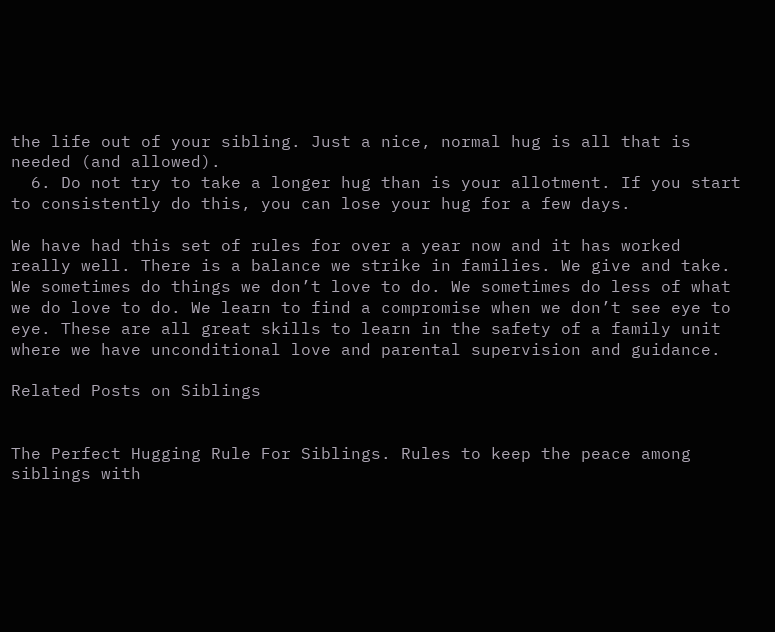the life out of your sibling. Just a nice, normal hug is all that is needed (and allowed).
  6. Do not try to take a longer hug than is your allotment. If you start to consistently do this, you can lose your hug for a few days.

We have had this set of rules for over a year now and it has worked really well. There is a balance we strike in families. We give and take. We sometimes do things we don’t love to do. We sometimes do less of what we do love to do. We learn to find a compromise when we don’t see eye to eye. These are all great skills to learn in the safety of a family unit where we have unconditional love and parental supervision and guidance.

Related Posts on Siblings


The Perfect Hugging Rule For Siblings. Rules to keep the peace among siblings with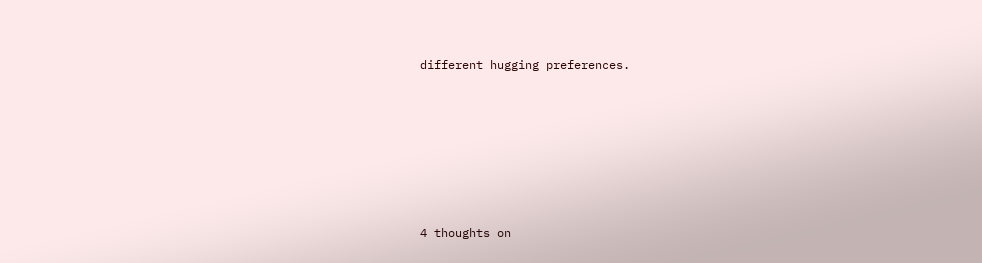different hugging preferences.






4 thoughts on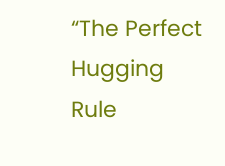“The Perfect Hugging Rule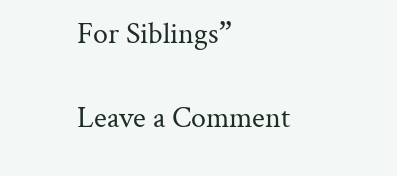For Siblings”

Leave a Comment